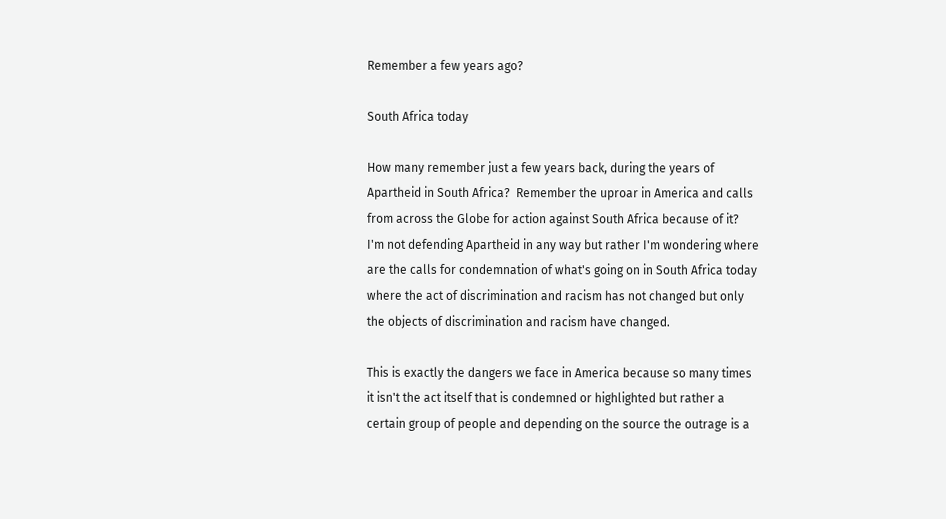Remember a few years ago?

South Africa today

How many remember just a few years back, during the years of Apartheid in South Africa?  Remember the uproar in America and calls from across the Globe for action against South Africa because of it?  I'm not defending Apartheid in any way but rather I'm wondering where are the calls for condemnation of what's going on in South Africa today where the act of discrimination and racism has not changed but only the objects of discrimination and racism have changed.

This is exactly the dangers we face in America because so many times it isn't the act itself that is condemned or highlighted but rather a certain group of people and depending on the source the outrage is a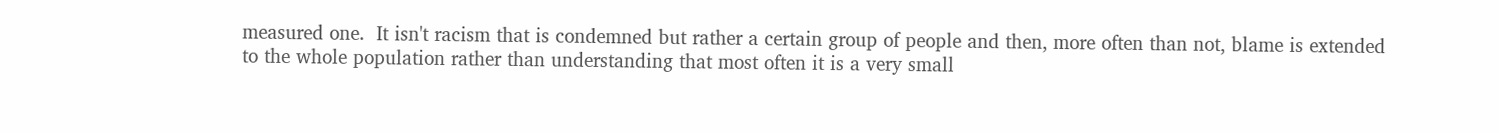measured one.  It isn't racism that is condemned but rather a certain group of people and then, more often than not, blame is extended to the whole population rather than understanding that most often it is a very small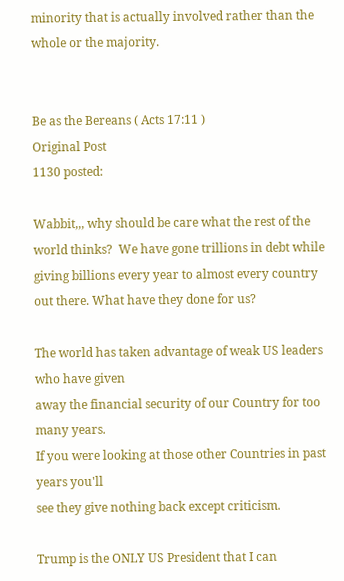minority that is actually involved rather than the whole or the majority.


Be as the Bereans ( Acts 17:11 )
Original Post
1130 posted:

Wabbit,,, why should be care what the rest of the world thinks?  We have gone trillions in debt while giving billions every year to almost every country out there. What have they done for us?

The world has taken advantage of weak US leaders who have given
away the financial security of our Country for too many years.
If you were looking at those other Countries in past years you'll
see they give nothing back except criticism.

Trump is the ONLY US President that I can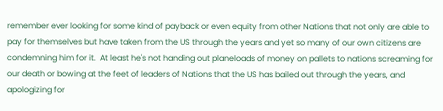remember ever looking for some kind of payback or even equity from other Nations that not only are able to pay for themselves but have taken from the US through the years and yet so many of our own citizens are condemning him for it.  At least he's not handing out planeloads of money on pallets to nations screaming for our death or bowing at the feet of leaders of Nations that the US has bailed out through the years, and apologizing for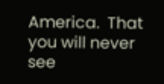America.  That you will never see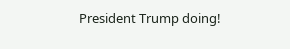President Trump doing!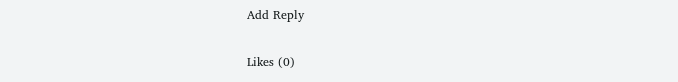Add Reply

Likes (0)